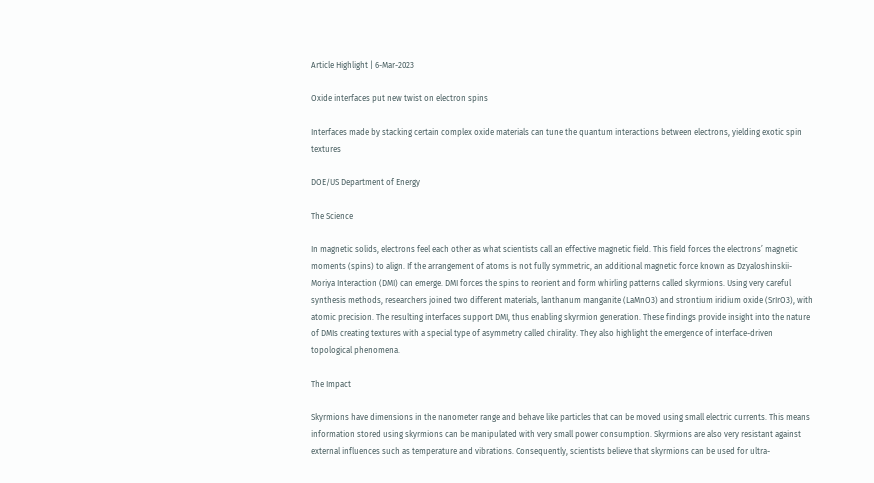Article Highlight | 6-Mar-2023

Oxide interfaces put new twist on electron spins

Interfaces made by stacking certain complex oxide materials can tune the quantum interactions between electrons, yielding exotic spin textures

DOE/US Department of Energy

The Science

In magnetic solids, electrons feel each other as what scientists call an effective magnetic field. This field forces the electrons’ magnetic moments (spins) to align. If the arrangement of atoms is not fully symmetric, an additional magnetic force known as Dzyaloshinskii-Moriya Interaction (DMI) can emerge. DMI forces the spins to reorient and form whirling patterns called skyrmions. Using very careful synthesis methods, researchers joined two different materials, lanthanum manganite (LaMnO3) and strontium iridium oxide (SrIrO3), with atomic precision. The resulting interfaces support DMI, thus enabling skyrmion generation. These findings provide insight into the nature of DMIs creating textures with a special type of asymmetry called chirality. They also highlight the emergence of interface-driven topological phenomena.

The Impact

Skyrmions have dimensions in the nanometer range and behave like particles that can be moved using small electric currents. This means information stored using skyrmions can be manipulated with very small power consumption. Skyrmions are also very resistant against external influences such as temperature and vibrations. Consequently, scientists believe that skyrmions can be used for ultra-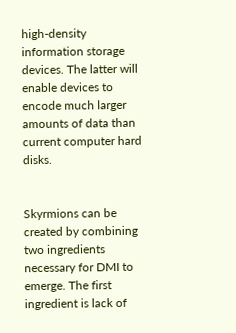high-density information storage devices. The latter will enable devices to encode much larger amounts of data than current computer hard disks.


Skyrmions can be created by combining two ingredients necessary for DMI to emerge. The first ingredient is lack of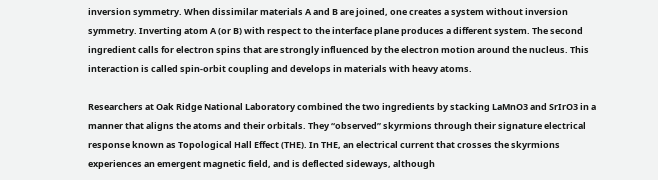inversion symmetry. When dissimilar materials A and B are joined, one creates a system without inversion symmetry. Inverting atom A (or B) with respect to the interface plane produces a different system. The second ingredient calls for electron spins that are strongly influenced by the electron motion around the nucleus. This interaction is called spin-orbit coupling and develops in materials with heavy atoms.

Researchers at Oak Ridge National Laboratory combined the two ingredients by stacking LaMnO3 and SrIrO3 in a manner that aligns the atoms and their orbitals. They “observed” skyrmions through their signature electrical response known as Topological Hall Effect (THE). In THE, an electrical current that crosses the skyrmions experiences an emergent magnetic field, and is deflected sideways, although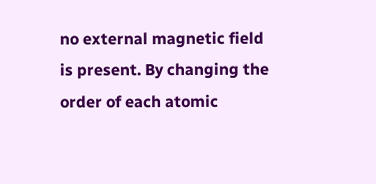no external magnetic field is present. By changing the order of each atomic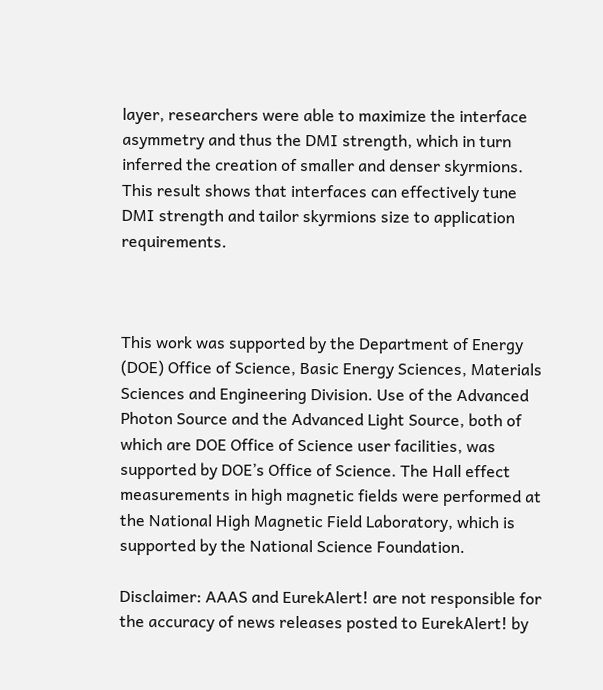layer, researchers were able to maximize the interface asymmetry and thus the DMI strength, which in turn inferred the creation of smaller and denser skyrmions. This result shows that interfaces can effectively tune DMI strength and tailor skyrmions size to application requirements.



This work was supported by the Department of Energy (DOE) Office of Science, Basic Energy Sciences, Materials Sciences and Engineering Division. Use of the Advanced Photon Source and the Advanced Light Source, both of which are DOE Office of Science user facilities, was supported by DOE’s Office of Science. The Hall effect measurements in high magnetic fields were performed at the National High Magnetic Field Laboratory, which is supported by the National Science Foundation.

Disclaimer: AAAS and EurekAlert! are not responsible for the accuracy of news releases posted to EurekAlert! by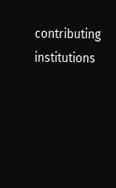contributing institutions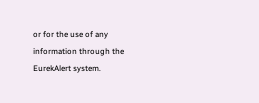or for the use of any information through the EurekAlert system.